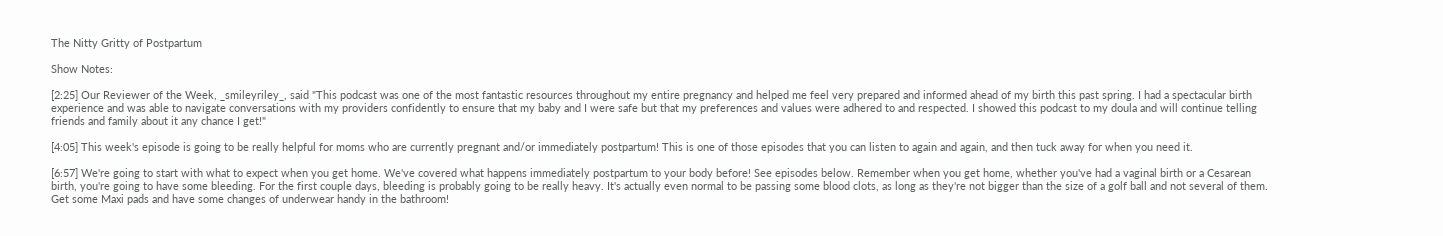The Nitty Gritty of Postpartum

Show Notes:

[2:25] Our Reviewer of the Week, _smileyriley_, said "This podcast was one of the most fantastic resources throughout my entire pregnancy and helped me feel very prepared and informed ahead of my birth this past spring. I had a spectacular birth experience and was able to navigate conversations with my providers confidently to ensure that my baby and I were safe but that my preferences and values were adhered to and respected. I showed this podcast to my doula and will continue telling friends and family about it any chance I get!"

[4:05] This week's episode is going to be really helpful for moms who are currently pregnant and/or immediately postpartum! This is one of those episodes that you can listen to again and again, and then tuck away for when you need it.

[6:57] We're going to start with what to expect when you get home. We've covered what happens immediately postpartum to your body before! See episodes below. Remember when you get home, whether you've had a vaginal birth or a Cesarean birth, you're going to have some bleeding. For the first couple days, bleeding is probably going to be really heavy. It's actually even normal to be passing some blood clots, as long as they're not bigger than the size of a golf ball and not several of them. Get some Maxi pads and have some changes of underwear handy in the bathroom!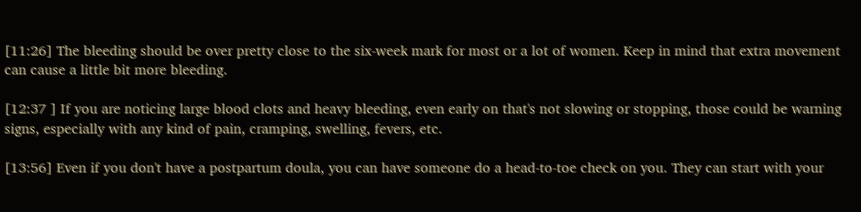[11:26] The bleeding should be over pretty close to the six-week mark for most or a lot of women. Keep in mind that extra movement can cause a little bit more bleeding.

[12:37 ] If you are noticing large blood clots and heavy bleeding, even early on that's not slowing or stopping, those could be warning signs, especially with any kind of pain, cramping, swelling, fevers, etc.

[13:56] Even if you don't have a postpartum doula, you can have someone do a head-to-toe check on you. They can start with your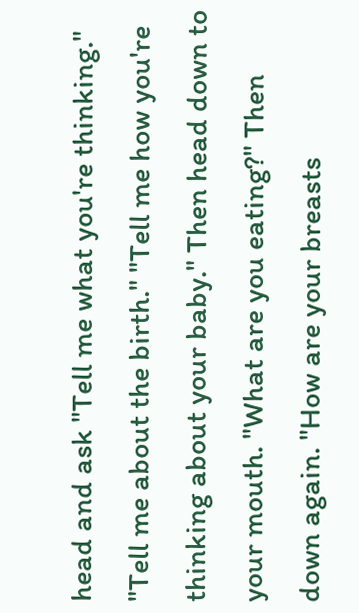head and ask "Tell me what you're thinking." "Tell me about the birth." "Tell me how you're thinking about your baby." Then head down to your mouth. "What are you eating?" Then down again. "How are your breasts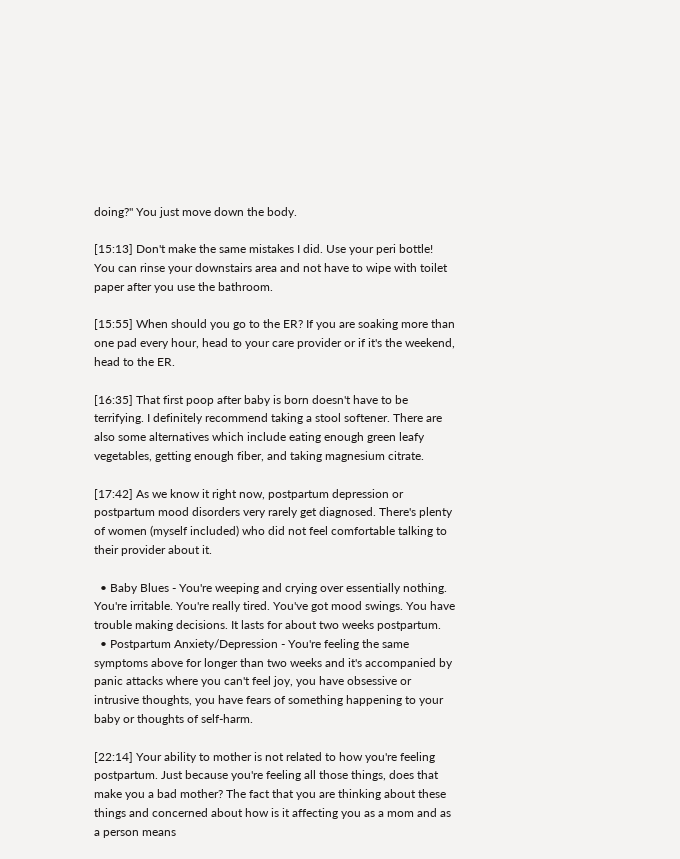doing?" You just move down the body.

[15:13] Don't make the same mistakes I did. Use your peri bottle! You can rinse your downstairs area and not have to wipe with toilet paper after you use the bathroom.

[15:55] When should you go to the ER? If you are soaking more than one pad every hour, head to your care provider or if it's the weekend, head to the ER.

[16:35] That first poop after baby is born doesn't have to be terrifying. I definitely recommend taking a stool softener. There are also some alternatives which include eating enough green leafy vegetables, getting enough fiber, and taking magnesium citrate.

[17:42] As we know it right now, postpartum depression or postpartum mood disorders very rarely get diagnosed. There's plenty of women (myself included) who did not feel comfortable talking to their provider about it.

  • Baby Blues - You're weeping and crying over essentially nothing. You're irritable. You're really tired. You've got mood swings. You have trouble making decisions. It lasts for about two weeks postpartum.
  • Postpartum Anxiety/Depression - You're feeling the same symptoms above for longer than two weeks and it's accompanied by panic attacks where you can't feel joy, you have obsessive or intrusive thoughts, you have fears of something happening to your baby or thoughts of self-harm.

[22:14] Your ability to mother is not related to how you're feeling postpartum. Just because you're feeling all those things, does that make you a bad mother? The fact that you are thinking about these things and concerned about how is it affecting you as a mom and as a person means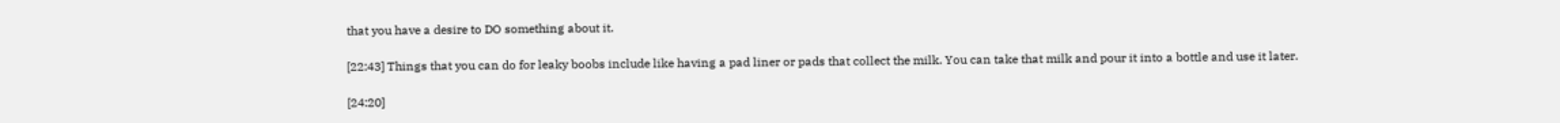that you have a desire to DO something about it.

[22:43] Things that you can do for leaky boobs include like having a pad liner or pads that collect the milk. You can take that milk and pour it into a bottle and use it later.

[24:20]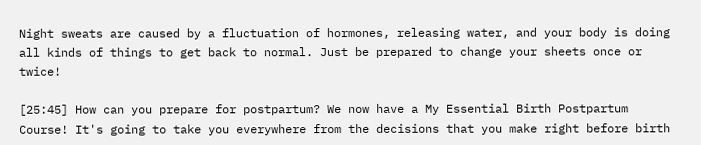Night sweats are caused by a fluctuation of hormones, releasing water, and your body is doing all kinds of things to get back to normal. Just be prepared to change your sheets once or twice!

[25:45] How can you prepare for postpartum? We now have a My Essential Birth Postpartum Course! It's going to take you everywhere from the decisions that you make right before birth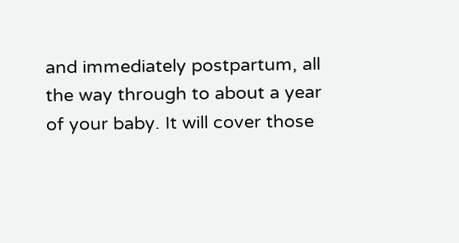and immediately postpartum, all the way through to about a year of your baby. It will cover those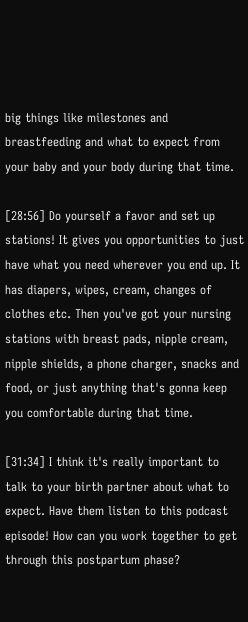big things like milestones and breastfeeding and what to expect from your baby and your body during that time.

[28:56] Do yourself a favor and set up stations! It gives you opportunities to just have what you need wherever you end up. It has diapers, wipes, cream, changes of clothes etc. Then you've got your nursing stations with breast pads, nipple cream, nipple shields, a phone charger, snacks and food, or just anything that's gonna keep you comfortable during that time.

[31:34] I think it's really important to talk to your birth partner about what to expect. Have them listen to this podcast episode! How can you work together to get through this postpartum phase?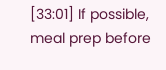[33:01] If possible, meal prep before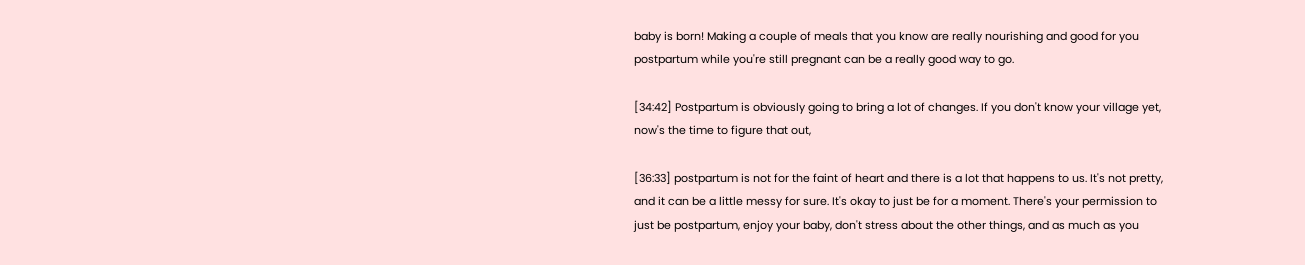baby is born! Making a couple of meals that you know are really nourishing and good for you postpartum while you're still pregnant can be a really good way to go.

[34:42] Postpartum is obviously going to bring a lot of changes. If you don't know your village yet, now's the time to figure that out,

[36:33] postpartum is not for the faint of heart and there is a lot that happens to us. It's not pretty, and it can be a little messy for sure. It's okay to just be for a moment. There's your permission to just be postpartum, enjoy your baby, don't stress about the other things, and as much as you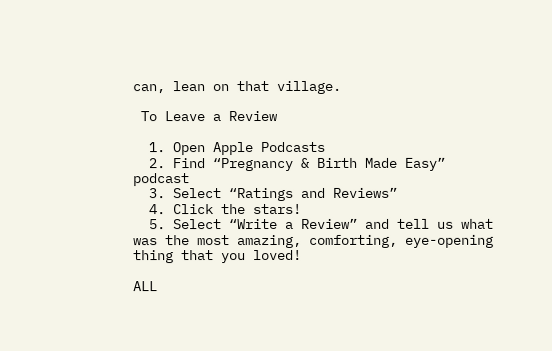can, lean on that village.

 To Leave a Review

  1. Open Apple Podcasts
  2. Find “Pregnancy & Birth Made Easy” podcast
  3. Select “Ratings and Reviews”
  4. Click the stars!
  5. Select “Write a Review” and tell us what was the most amazing, comforting, eye-opening thing that you loved!

ALL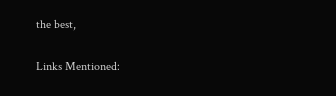the best,


Links Mentioned: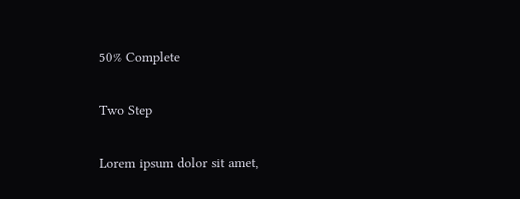50% Complete

Two Step

Lorem ipsum dolor sit amet,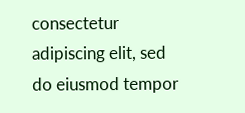consectetur adipiscing elit, sed do eiusmod tempor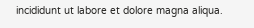incididunt ut labore et dolore magna aliqua.